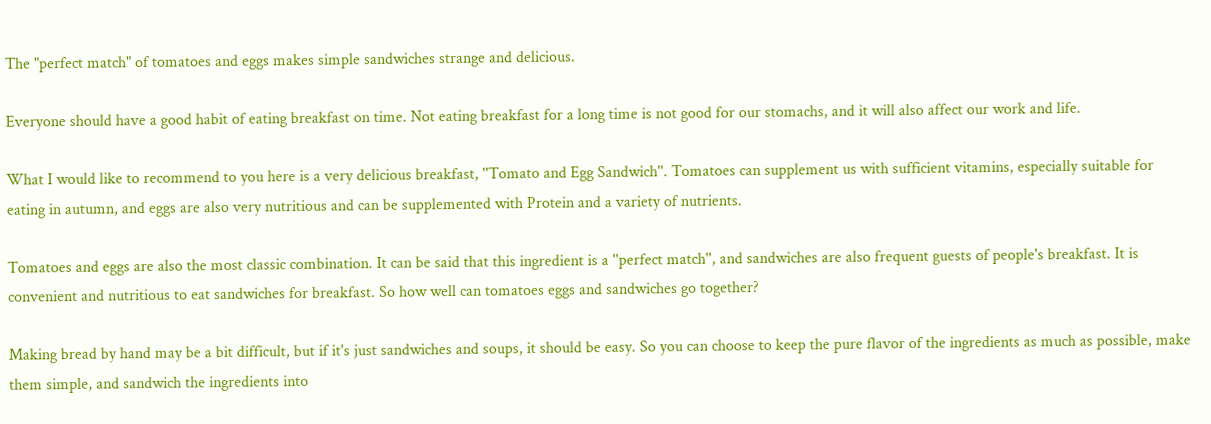The "perfect match" of tomatoes and eggs makes simple sandwiches strange and delicious.

Everyone should have a good habit of eating breakfast on time. Not eating breakfast for a long time is not good for our stomachs, and it will also affect our work and life.

What I would like to recommend to you here is a very delicious breakfast, ''Tomato and Egg Sandwich''. Tomatoes can supplement us with sufficient vitamins, especially suitable for eating in autumn, and eggs are also very nutritious and can be supplemented with Protein and a variety of nutrients.

Tomatoes and eggs are also the most classic combination. It can be said that this ingredient is a ''perfect match'', and sandwiches are also frequent guests of people's breakfast. It is convenient and nutritious to eat sandwiches for breakfast. So how well can tomatoes eggs and sandwiches go together?

Making bread by hand may be a bit difficult, but if it's just sandwiches and soups, it should be easy. So you can choose to keep the pure flavor of the ingredients as much as possible, make them simple, and sandwich the ingredients into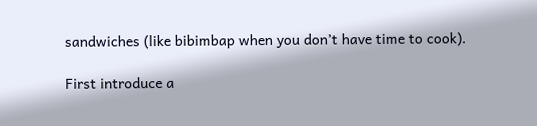sandwiches (like bibimbap when you don’t have time to cook).

First introduce a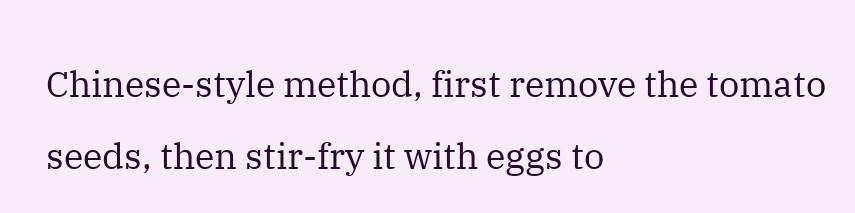Chinese-style method, first remove the tomato seeds, then stir-fry it with eggs to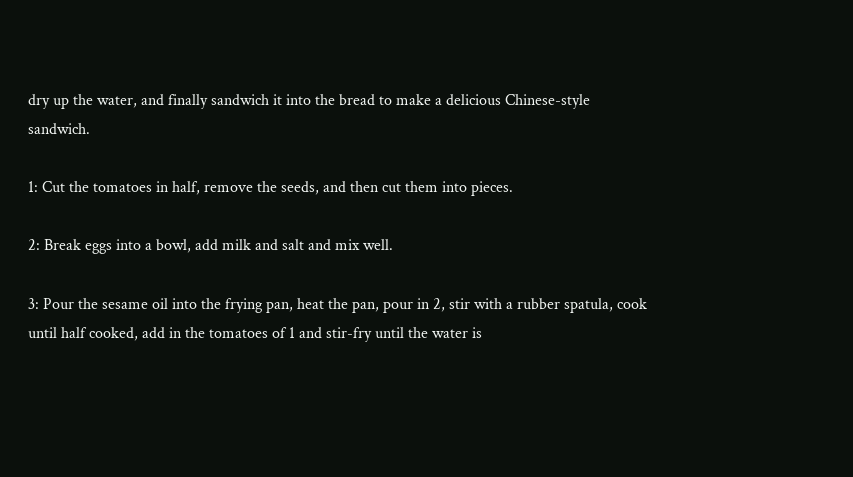dry up the water, and finally sandwich it into the bread to make a delicious Chinese-style sandwich.

1: Cut the tomatoes in half, remove the seeds, and then cut them into pieces.

2: Break eggs into a bowl, add milk and salt and mix well.

3: Pour the sesame oil into the frying pan, heat the pan, pour in 2, stir with a rubber spatula, cook until half cooked, add in the tomatoes of 1 and stir-fry until the water is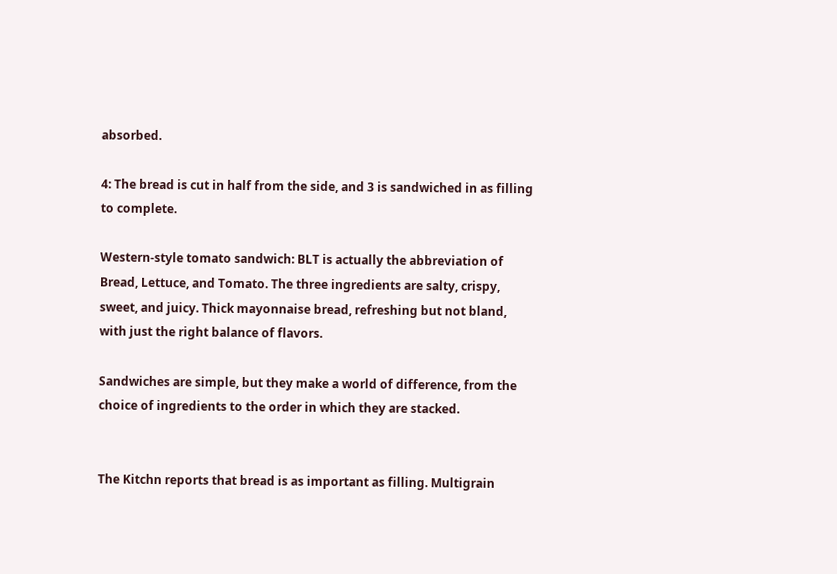absorbed.

4: The bread is cut in half from the side, and 3 is sandwiched in as filling to complete.

Western-style tomato sandwich: BLT is actually the abbreviation of Bread, Lettuce, and Tomato. The three ingredients are salty, crispy, sweet, and juicy. Thick mayonnaise bread, refreshing but not bland, with just the right balance of flavors.

Sandwiches are simple, but they make a world of difference, from the choice of ingredients to the order in which they are stacked.


The Kitchn reports that bread is as important as filling. Multigrain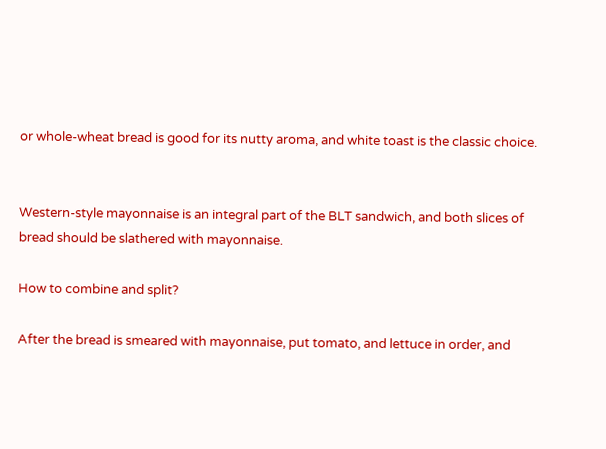or whole-wheat bread is good for its nutty aroma, and white toast is the classic choice.


Western-style mayonnaise is an integral part of the BLT sandwich, and both slices of bread should be slathered with mayonnaise.

How to combine and split?

After the bread is smeared with mayonnaise, put tomato, and lettuce in order, and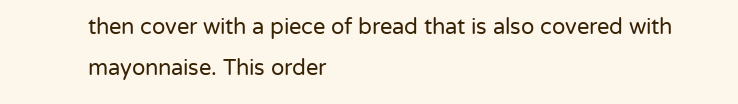then cover with a piece of bread that is also covered with mayonnaise. This order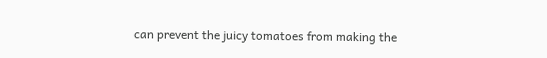can prevent the juicy tomatoes from making the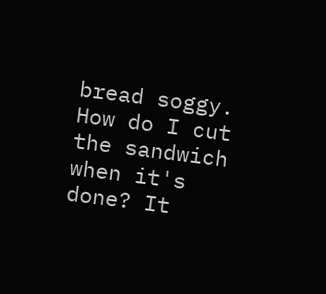bread soggy. How do I cut the sandwich when it's done? It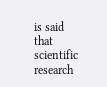is said that scientific research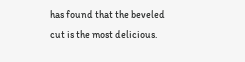has found that the beveled cut is the most delicious.